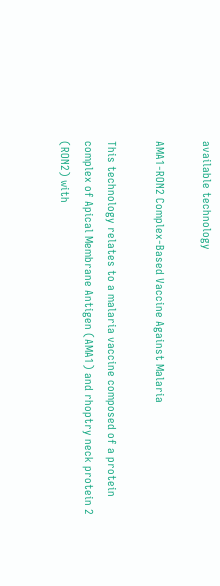available technology

AMA1-RON2 Complex-Based Vaccine Against Malaria

This technology relates to a malaria vaccine composed of a protein complex of Apical Membrane Antigen (AMA1) and rhoptry neck protein 2 (RON2) with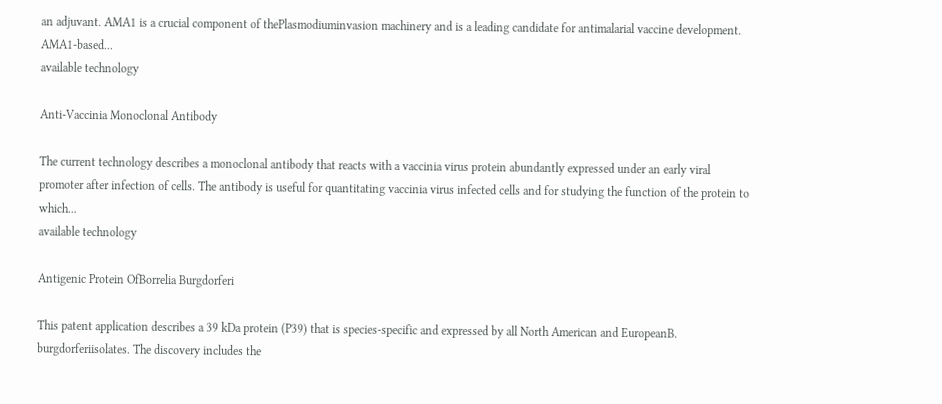an adjuvant. AMA1 is a crucial component of thePlasmodiuminvasion machinery and is a leading candidate for antimalarial vaccine development. AMA1-based...
available technology

Anti-Vaccinia Monoclonal Antibody

The current technology describes a monoclonal antibody that reacts with a vaccinia virus protein abundantly expressed under an early viral promoter after infection of cells. The antibody is useful for quantitating vaccinia virus infected cells and for studying the function of the protein to which...
available technology

Antigenic Protein OfBorrelia Burgdorferi

This patent application describes a 39 kDa protein (P39) that is species-specific and expressed by all North American and EuropeanB. burgdorferiisolates. The discovery includes the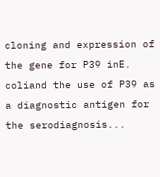cloning and expression of the gene for P39 inE. coliand the use of P39 as a diagnostic antigen for the serodiagnosis...